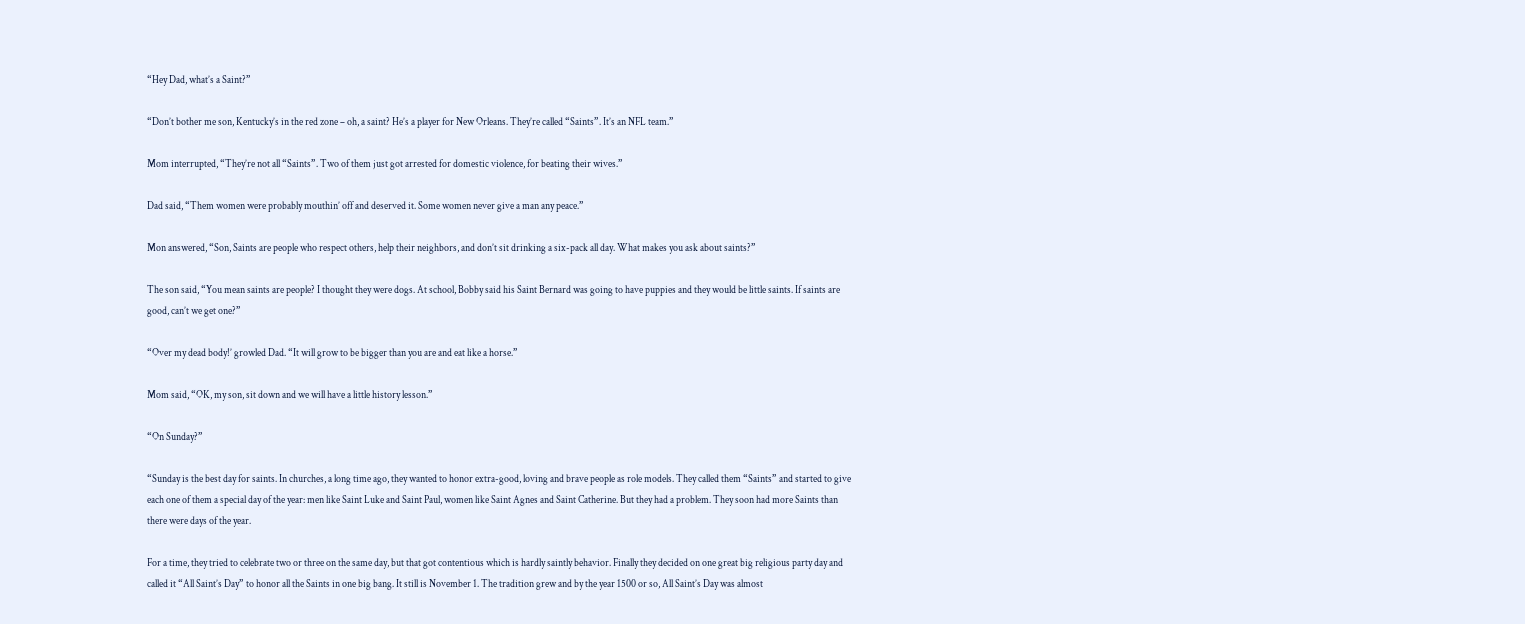“Hey Dad, what’s a Saint?”

“Don’t bother me son, Kentucky’s in the red zone – oh, a saint? He’s a player for New Orleans. They’re called “Saints”. It’s an NFL team.”

Mom interrupted, “They’re not all “Saints”. Two of them just got arrested for domestic violence, for beating their wives.”

Dad said, “Them women were probably mouthin’ off and deserved it. Some women never give a man any peace.”

Mon answered, “Son, Saints are people who respect others, help their neighbors, and don’t sit drinking a six-pack all day. What makes you ask about saints?”

The son said, “You mean saints are people? I thought they were dogs. At school, Bobby said his Saint Bernard was going to have puppies and they would be little saints. If saints are good, can’t we get one?”

“Over my dead body!’ growled Dad. “It will grow to be bigger than you are and eat like a horse.”

Mom said, “OK, my son, sit down and we will have a little history lesson.”

“On Sunday?”

“Sunday is the best day for saints. In churches, a long time ago, they wanted to honor extra-good, loving and brave people as role models. They called them “Saints” and started to give each one of them a special day of the year: men like Saint Luke and Saint Paul, women like Saint Agnes and Saint Catherine. But they had a problem. They soon had more Saints than there were days of the year.

For a time, they tried to celebrate two or three on the same day, but that got contentious which is hardly saintly behavior. Finally they decided on one great big religious party day and called it “All Saint’s Day” to honor all the Saints in one big bang. It still is November 1. The tradition grew and by the year 1500 or so, All Saint’s Day was almost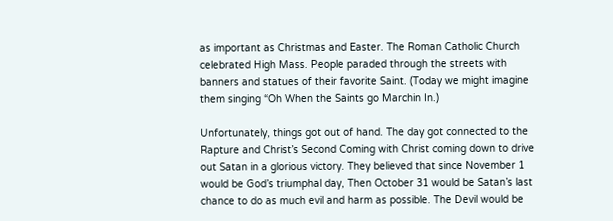as important as Christmas and Easter. The Roman Catholic Church celebrated High Mass. People paraded through the streets with banners and statues of their favorite Saint. (Today we might imagine them singing “Oh When the Saints go Marchin In.)

Unfortunately, things got out of hand. The day got connected to the Rapture and Christ’s Second Coming with Christ coming down to drive out Satan in a glorious victory. They believed that since November 1 would be God’s triumphal day, Then October 31 would be Satan’s last chance to do as much evil and harm as possible. The Devil would be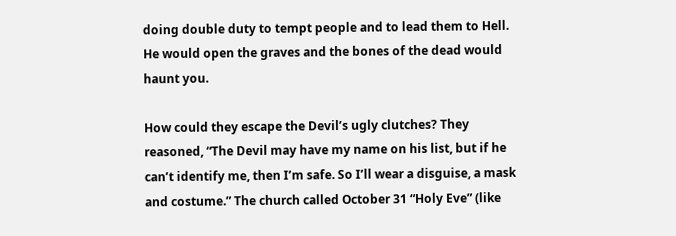doing double duty to tempt people and to lead them to Hell. He would open the graves and the bones of the dead would haunt you.

How could they escape the Devil’s ugly clutches? They reasoned, “The Devil may have my name on his list, but if he can’t identify me, then I’m safe. So I’ll wear a disguise, a mask and costume.” The church called October 31 “Holy Eve” (like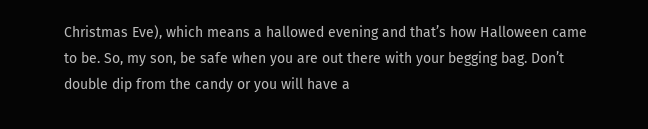Christmas Eve), which means a hallowed evening and that’s how Halloween came to be. So, my son, be safe when you are out there with your begging bag. Don’t double dip from the candy or you will have a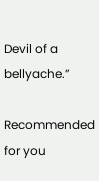Devil of a bellyache.”

Recommended for you